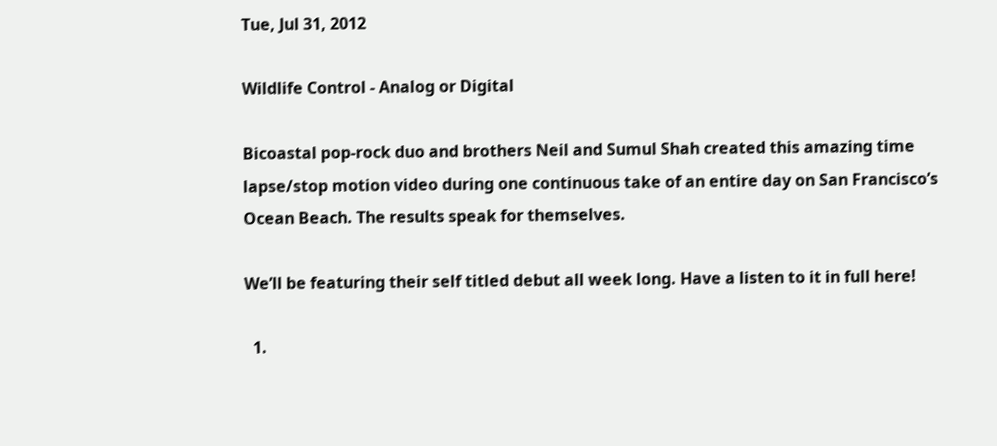Tue, Jul 31, 2012

Wildlife Control - Analog or Digital

Bicoastal pop-rock duo and brothers Neil and Sumul Shah created this amazing time lapse/stop motion video during one continuous take of an entire day on San Francisco’s Ocean Beach. The results speak for themselves.

We’ll be featuring their self titled debut all week long. Have a listen to it in full here!

  1.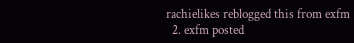rachielikes reblogged this from exfm
  2. exfm posted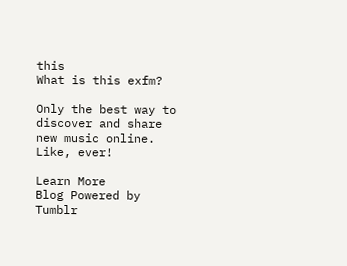this
What is this exfm?

Only the best way to discover and share new music online. Like, ever!

Learn More
Blog Powered by Tumblr